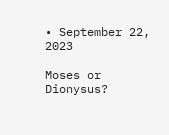• September 22, 2023

Moses or Dionysus?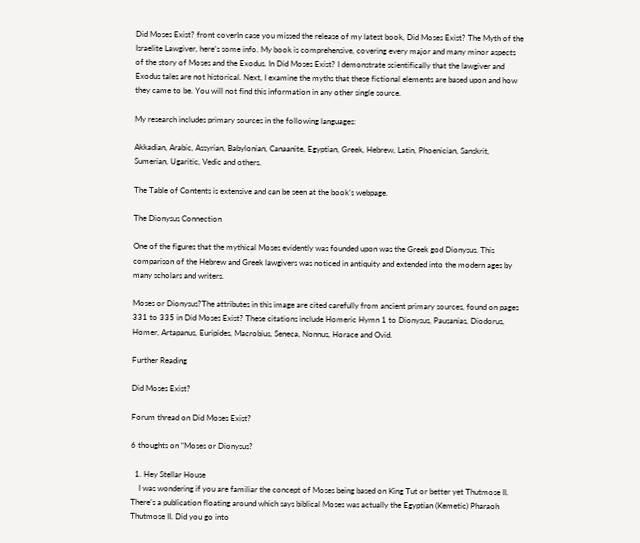Did Moses Exist? front coverIn case you missed the release of my latest book, Did Moses Exist? The Myth of the Israelite Lawgiver, here’s some info. My book is comprehensive, covering every major and many minor aspects of the story of Moses and the Exodus. In Did Moses Exist? I demonstrate scientifically that the lawgiver and Exodus tales are not historical. Next, I examine the myths that these fictional elements are based upon and how they came to be. You will not find this information in any other single source.

My research includes primary sources in the following languages:

Akkadian, Arabic, Assyrian, Babylonian, Canaanite, Egyptian, Greek, Hebrew, Latin, Phoenician, Sanskrit, Sumerian, Ugaritic, Vedic and others.

The Table of Contents is extensive and can be seen at the book’s webpage.

The Dionysus Connection

One of the figures that the mythical Moses evidently was founded upon was the Greek god Dionysus. This comparison of the Hebrew and Greek lawgivers was noticed in antiquity and extended into the modern ages by many scholars and writers.

Moses or Dionysus?The attributes in this image are cited carefully from ancient primary sources, found on pages 331 to 335 in Did Moses Exist? These citations include Homeric Hymn 1 to Dionysus, Pausanias, Diodorus, Homer, Artapanus, Euripides, Macrobius, Seneca, Nonnus, Horace and Ovid.

Further Reading

Did Moses Exist?

Forum thread on Did Moses Exist?

6 thoughts on “Moses or Dionysus?

  1. Hey Stellar House
    I was wondering if you are familiar the concept of Moses being based on King Tut or better yet Thutmose II. There’s a publication floating around which says biblical Moses was actually the Egyptian (Kemetic) Pharaoh Thutmose II. Did you go into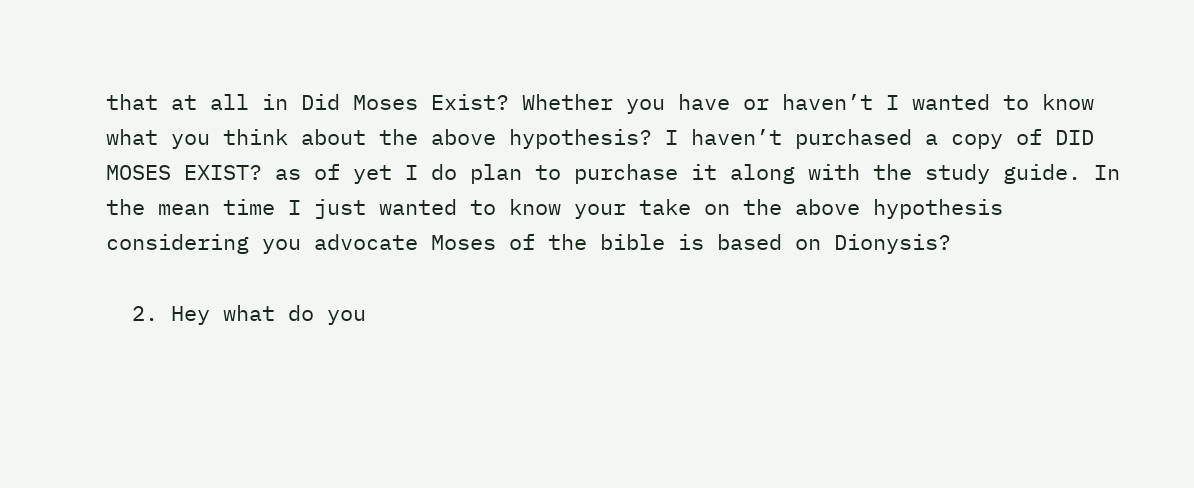that at all in Did Moses Exist? Whether you have or haven’t I wanted to know what you think about the above hypothesis? I haven’t purchased a copy of DID MOSES EXIST? as of yet I do plan to purchase it along with the study guide. In the mean time I just wanted to know your take on the above hypothesis considering you advocate Moses of the bible is based on Dionysis?

  2. Hey what do you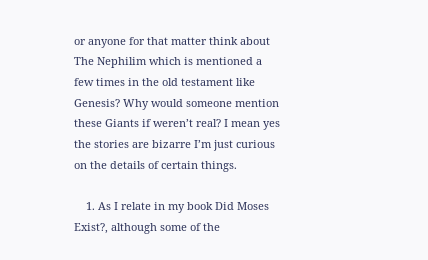or anyone for that matter think about The Nephilim which is mentioned a few times in the old testament like Genesis? Why would someone mention these Giants if weren’t real? I mean yes the stories are bizarre I’m just curious on the details of certain things.

    1. As I relate in my book Did Moses Exist?, although some of the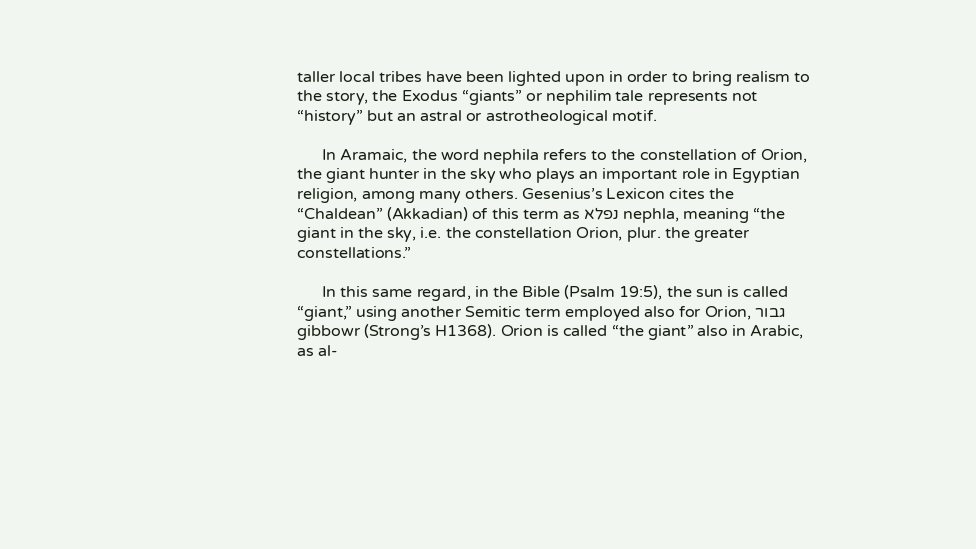taller local tribes have been lighted upon in order to bring realism to the story, the Exodus “giants” or nephilim tale represents not “history” but an astral or astrotheological motif.

      In Aramaic, the word nephila refers to the constellation of Orion, the giant hunter in the sky who plays an important role in Egyptian religion, among many others. Gesenius’s Lexicon cites the “Chaldean” (Akkadian) of this term as נפלא nephla, meaning “the giant in the sky, i.e. the constellation Orion, plur. the greater constellations.”

      In this same regard, in the Bible (Psalm 19:5), the sun is called “giant,” using another Semitic term employed also for Orion, גבור gibbowr (Strong’s H1368). Orion is called “the giant” also in Arabic, as al-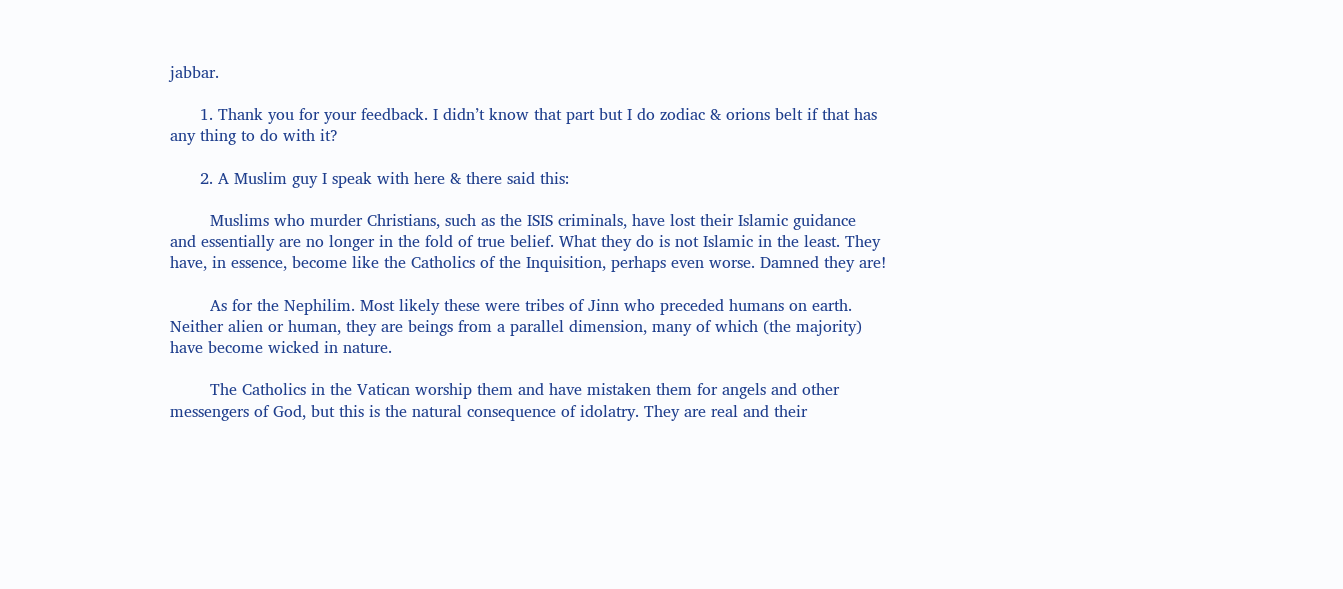jabbar.

      1. Thank you for your feedback. I didn’t know that part but I do zodiac & orions belt if that has any thing to do with it?

      2. A Muslim guy I speak with here & there said this:

        Muslims who murder Christians, such as the ISIS criminals, have lost their Islamic guidance and essentially are no longer in the fold of true belief. What they do is not Islamic in the least. They have, in essence, become like the Catholics of the Inquisition, perhaps even worse. Damned they are!

        As for the Nephilim. Most likely these were tribes of Jinn who preceded humans on earth. Neither alien or human, they are beings from a parallel dimension, many of which (the majority) have become wicked in nature.

        The Catholics in the Vatican worship them and have mistaken them for angels and other messengers of God, but this is the natural consequence of idolatry. They are real and their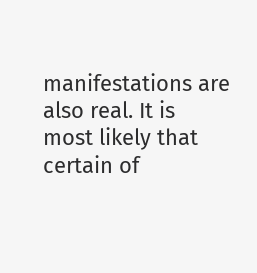manifestations are also real. It is most likely that certain of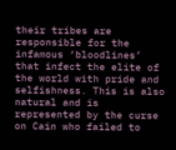their tribes are responsible for the infamous ‘bloodlines’ that infect the elite of the world with pride and selfishness. This is also natural and is represented by the curse on Cain who failed to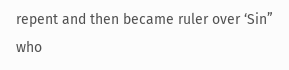repent and then became ruler over ‘Sin” who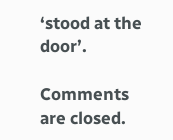‘stood at the door’.

Comments are closed.